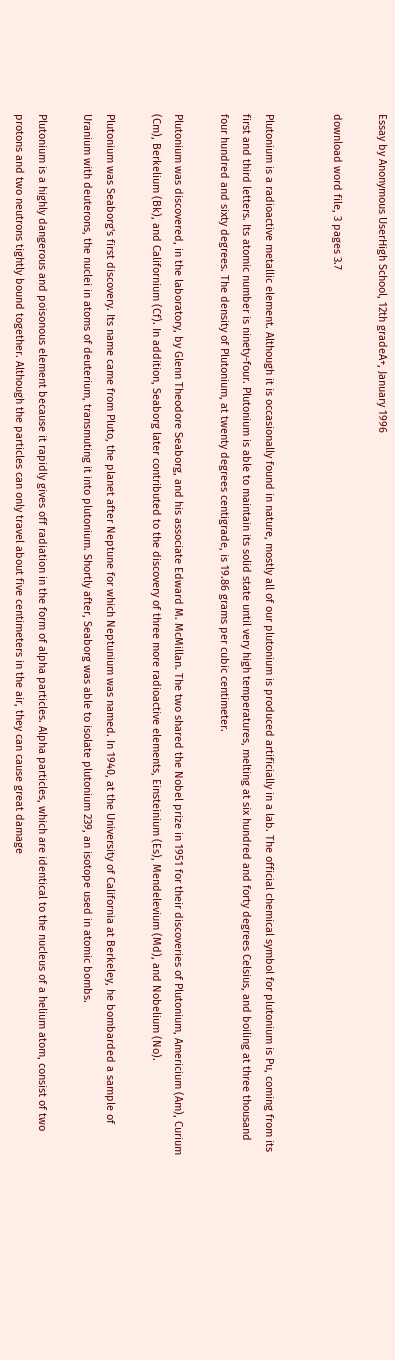Essay by Anonymous UserHigh School, 12th gradeA+, January 1996

download word file, 3 pages 3.7


Plutonium is a radioactive metallic element. Although it is occasionally found in nature, mostly all of our plutonium is produced artificially in a lab. The official chemical symbol for plutonium is Pu, coming from its first and third letters. Its atomic number is ninety-four. Plutonium is able to maintain its solid state until very high temperatures, melting at six hundred and forty degrees Celsius, and boiling at three thousand four hundred and sixty degrees. The density of Plutonium, at twenty degrees centigrade, is 19.86 grams per cubic centimeter.

Plutonium was discovered, in the laboratory, by Glenn Theodore Seaborg, and his associate Edward M. McMillan. The two shared the Nobel prize in 1951 for their discoveries of Plutonium, Americium (Am), Curium (Cm), Berkelium (Bk), and Californium (Cf). In addition, Seaborg later contributed to the discovery of three more radioactive elements, Einsteinium (Es), Mendelevium (Md), and Nobelium (No).

Plutonium was Seaborg's first discovery. Its name came from Pluto, the planet after Neptune for which Neptunium was named. In 1940, at the University of California at Berkeley, he bombarded a sample of Uranium with deuterons, the nuclei in atoms of deuterium, transmuting it into plutonium. Shortly after, Seaborg was able to isolate plutonium 239, an isotope used in atomic bombs.

Plutonium is a highly dangerous and poisonous element because it rapidly gives off radiation in the form of alpha particles. Alpha particles, which are identical to the nucleus of a helium atom, consist of two protons and two neutrons tightly bound together. Although the particles can only travel about five centimeters in the air, they can cause great damage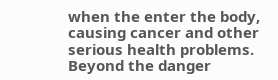when the enter the body, causing cancer and other serious health problems. Beyond the danger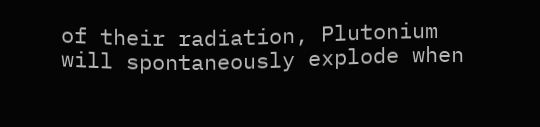of their radiation, Plutonium will spontaneously explode when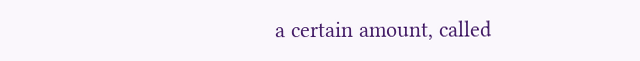a certain amount, called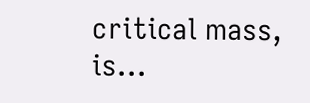critical mass, is...